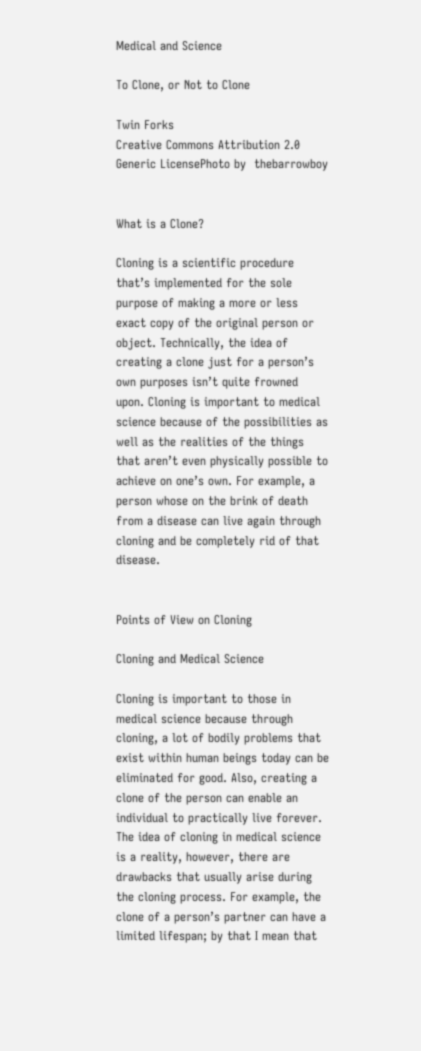Medical and Science

To Clone, or Not to Clone

Twin Forks
Creative Commons Attribution 2.0 Generic LicensePhoto by  thebarrowboy


What is a Clone?

Cloning is a scientific procedure that’s implemented for the sole purpose of making a more or less exact copy of the original person or object. Technically, the idea of creating a clone just for a person’s own purposes isn’t quite frowned upon. Cloning is important to medical science because of the possibilities as well as the realities of the things that aren’t even physically possible to achieve on one’s own. For example, a person whose on the brink of death from a disease can live again through cloning and be completely rid of that disease.


Points of View on Cloning

Cloning and Medical Science

Cloning is important to those in medical science because through cloning, a lot of bodily problems that exist within human beings today can be eliminated for good. Also, creating a clone of the person can enable an individual to practically live forever. The idea of cloning in medical science is a reality, however, there are drawbacks that usually arise during the cloning process. For example, the clone of a person’s partner can have a limited lifespan; by that I mean that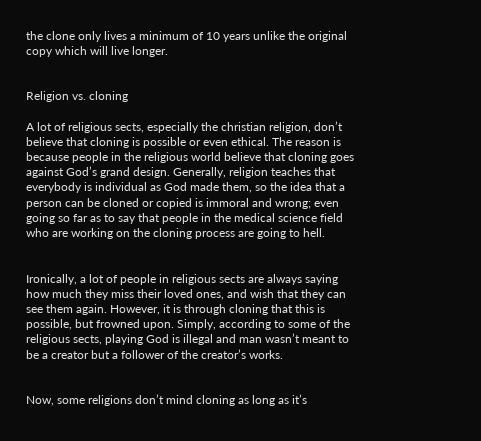the clone only lives a minimum of 10 years unlike the original copy which will live longer.


Religion vs. cloning

A lot of religious sects, especially the christian religion, don’t believe that cloning is possible or even ethical. The reason is because people in the religious world believe that cloning goes against God’s grand design. Generally, religion teaches that everybody is individual as God made them, so the idea that a person can be cloned or copied is immoral and wrong; even going so far as to say that people in the medical science field who are working on the cloning process are going to hell.


Ironically, a lot of people in religious sects are always saying how much they miss their loved ones, and wish that they can see them again. However, it is through cloning that this is possible, but frowned upon. Simply, according to some of the religious sects, playing God is illegal and man wasn’t meant to be a creator but a follower of the creator’s works.


Now, some religions don’t mind cloning as long as it’s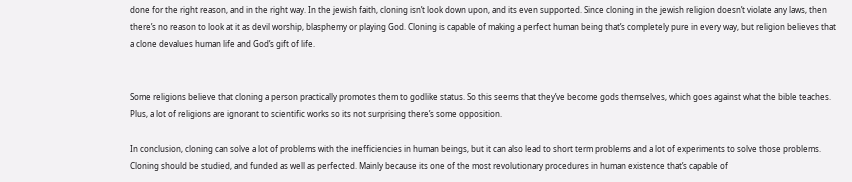done for the right reason, and in the right way. In the jewish faith, cloning isn’t look down upon, and its even supported. Since cloning in the jewish religion doesn’t violate any laws, then there’s no reason to look at it as devil worship, blasphemy or playing God. Cloning is capable of making a perfect human being that’s completely pure in every way, but religion believes that a clone devalues human life and God’s gift of life.


Some religions believe that cloning a person practically promotes them to godlike status. So this seems that they’ve become gods themselves, which goes against what the bible teaches. Plus, a lot of religions are ignorant to scientific works so its not surprising there’s some opposition.

In conclusion, cloning can solve a lot of problems with the inefficiencies in human beings, but it can also lead to short term problems and a lot of experiments to solve those problems. Cloning should be studied, and funded as well as perfected. Mainly because its one of the most revolutionary procedures in human existence that’s capable of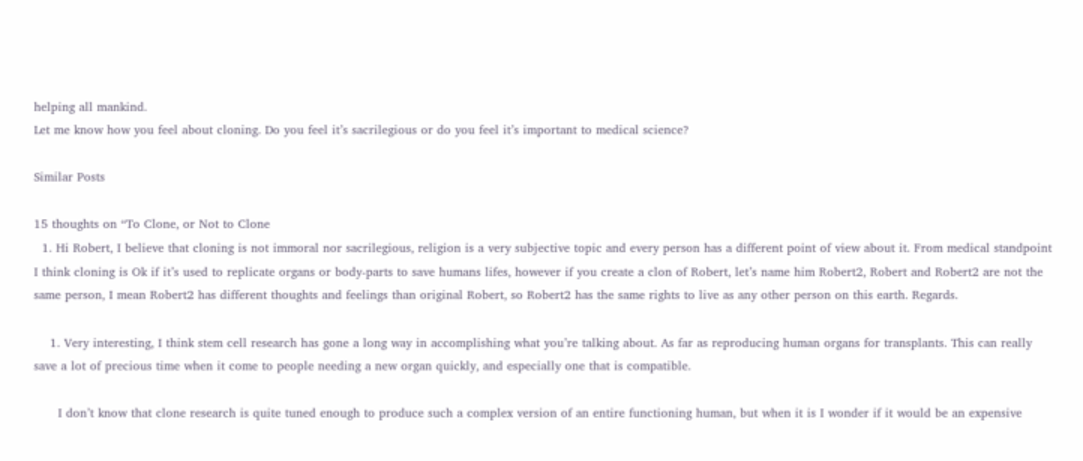helping all mankind.
Let me know how you feel about cloning. Do you feel it’s sacrilegious or do you feel it’s important to medical science?

Similar Posts

15 thoughts on “To Clone, or Not to Clone
  1. Hi Robert, I believe that cloning is not immoral nor sacrilegious, religion is a very subjective topic and every person has a different point of view about it. From medical standpoint I think cloning is Ok if it’s used to replicate organs or body-parts to save humans lifes, however if you create a clon of Robert, let’s name him Robert2, Robert and Robert2 are not the same person, I mean Robert2 has different thoughts and feelings than original Robert, so Robert2 has the same rights to live as any other person on this earth. Regards.

    1. Very interesting, I think stem cell research has gone a long way in accomplishing what you’re talking about. As far as reproducing human organs for transplants. This can really save a lot of precious time when it come to people needing a new organ quickly, and especially one that is compatible.

      I don’t know that clone research is quite tuned enough to produce such a complex version of an entire functioning human, but when it is I wonder if it would be an expensive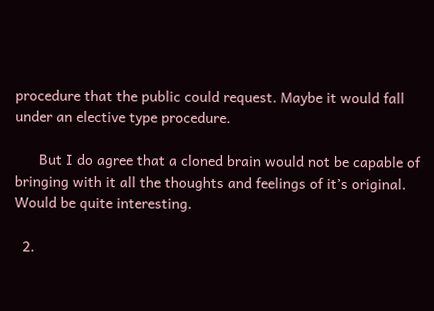procedure that the public could request. Maybe it would fall under an elective type procedure.

      But I do agree that a cloned brain would not be capable of bringing with it all the thoughts and feelings of it’s original. Would be quite interesting.

  2.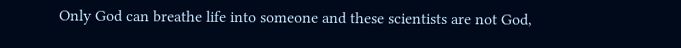Only God can breathe life into someone and these scientists are not God,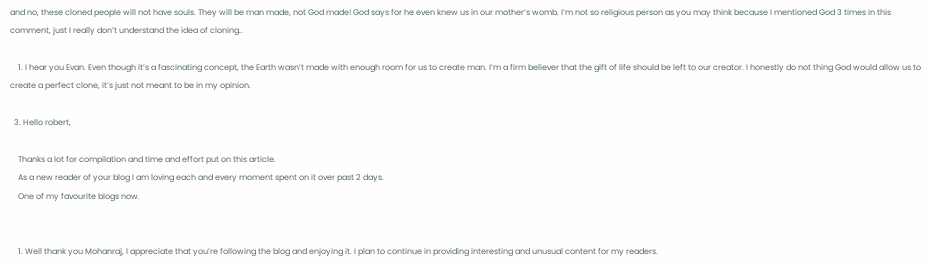and no, these cloned people will not have souls. They will be man made, not God made! God says for he even knew us in our mother’s womb. I’m not so religious person as you may think because I mentioned God 3 times in this comment, just I really don’t understand the idea of cloning..

    1. I hear you Evan. Even though it’s a fascinating concept, the Earth wasn’t made with enough room for us to create man. I’m a firm believer that the gift of life should be left to our creator. I honestly do not thing God would allow us to create a perfect clone, it’s just not meant to be in my opinion.

  3. Hello robert,

    Thanks a lot for compilation and time and effort put on this article.
    As a new reader of your blog I am loving each and every moment spent on it over past 2 days.
    One of my favourite blogs now.


    1. Well thank you Mohanraj, I appreciate that you’re following the blog and enjoying it. I plan to continue in providing interesting and unusual content for my readers.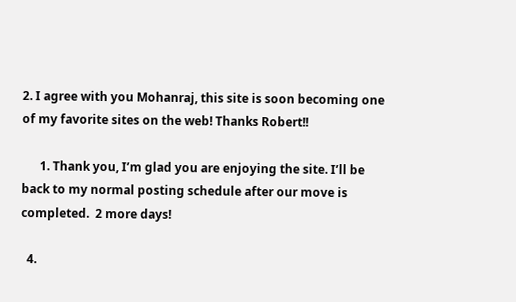2. I agree with you Mohanraj, this site is soon becoming one of my favorite sites on the web! Thanks Robert!!

      1. Thank you, I’m glad you are enjoying the site. I’ll be back to my normal posting schedule after our move is completed.  2 more days!

  4.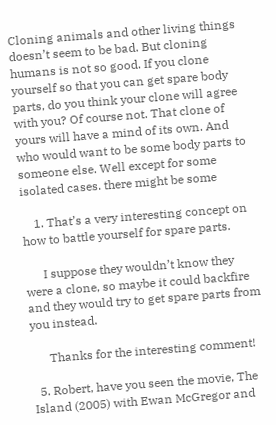Cloning animals and other living things doesn’t seem to be bad. But cloning humans is not so good. If you clone yourself so that you can get spare body parts, do you think your clone will agree with you? Of course not. That clone of yours will have a mind of its own. And who would want to be some body parts to someone else. Well except for some isolated cases. there might be some

    1. That’s a very interesting concept on how to battle yourself for spare parts.

      I suppose they wouldn’t know they were a clone, so maybe it could backfire and they would try to get spare parts from you instead.

      Thanks for the interesting comment!

  5. Robert, have you seen the movie, The Island (2005) with Ewan McGregor and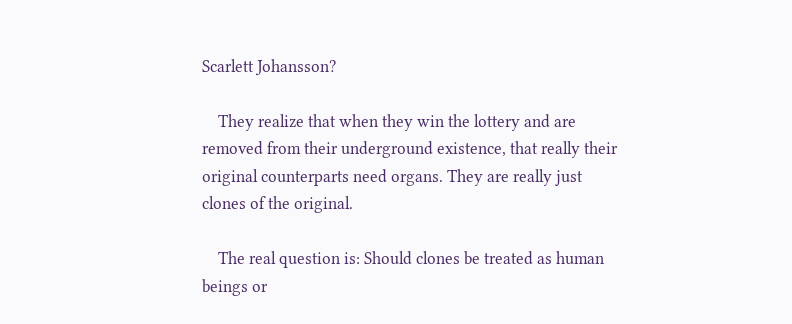Scarlett Johansson?

    They realize that when they win the lottery and are removed from their underground existence, that really their original counterparts need organs. They are really just clones of the original.

    The real question is: Should clones be treated as human beings or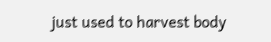just used to harvest body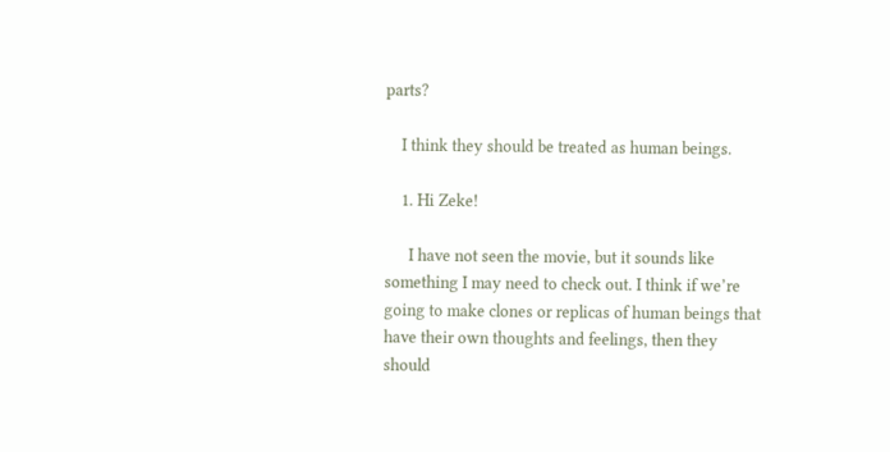parts?

    I think they should be treated as human beings.

    1. Hi Zeke!

      I have not seen the movie, but it sounds like something I may need to check out. I think if we’re going to make clones or replicas of human beings that have their own thoughts and feelings, then they should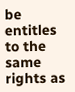be entitles to the same rights as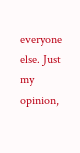everyone else. Just my opinion,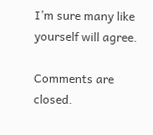I’m sure many like yourself will agree.

Comments are closed.